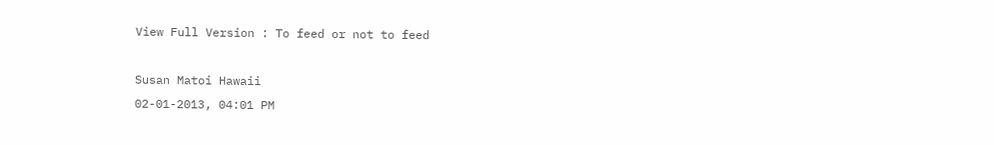View Full Version : To feed or not to feed

Susan Matoi Hawaii
02-01-2013, 04:01 PM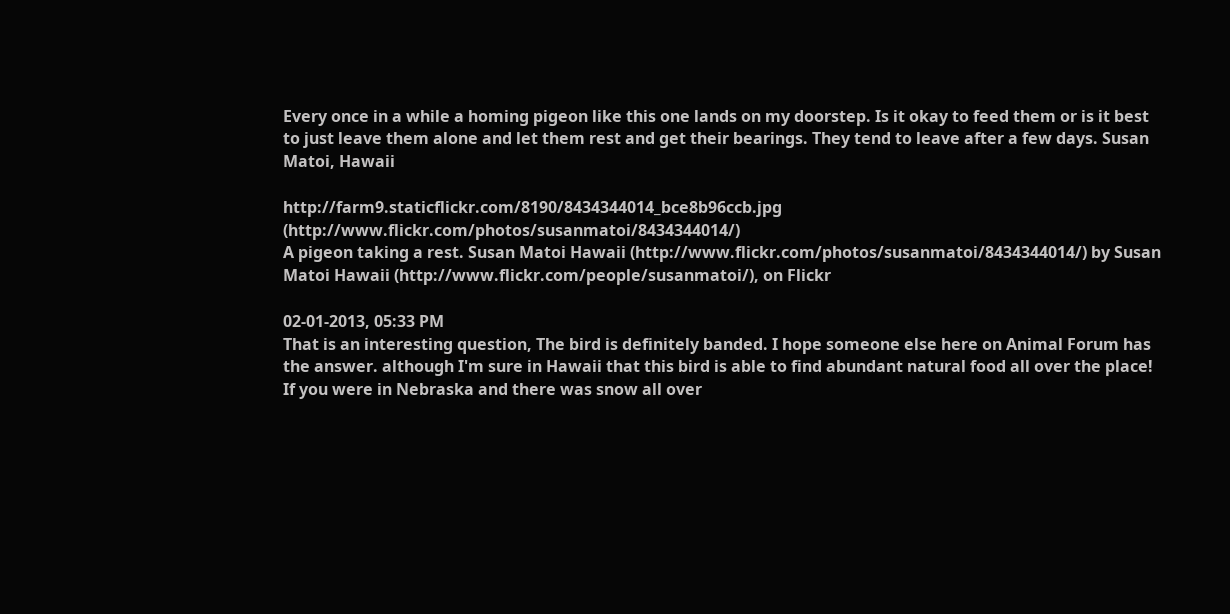Every once in a while a homing pigeon like this one lands on my doorstep. Is it okay to feed them or is it best to just leave them alone and let them rest and get their bearings. They tend to leave after a few days. Susan Matoi, Hawaii

http://farm9.staticflickr.com/8190/8434344014_bce8b96ccb.jpg (http://www.flickr.com/photos/susanmatoi/8434344014/)
A pigeon taking a rest. Susan Matoi Hawaii (http://www.flickr.com/photos/susanmatoi/8434344014/) by Susan Matoi Hawaii (http://www.flickr.com/people/susanmatoi/), on Flickr

02-01-2013, 05:33 PM
That is an interesting question, The bird is definitely banded. I hope someone else here on Animal Forum has the answer. although I'm sure in Hawaii that this bird is able to find abundant natural food all over the place! If you were in Nebraska and there was snow all over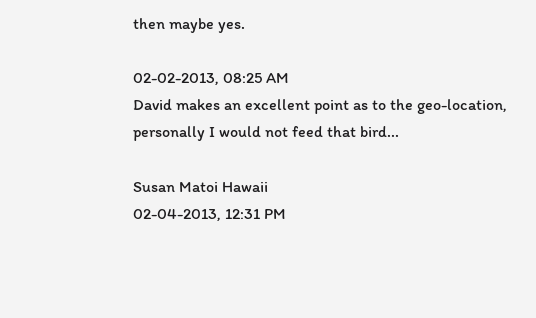then maybe yes.

02-02-2013, 08:25 AM
David makes an excellent point as to the geo-location, personally I would not feed that bird...

Susan Matoi Hawaii
02-04-2013, 12:31 PM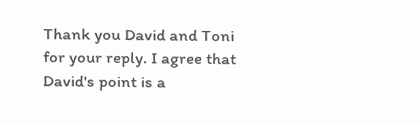Thank you David and Toni for your reply. I agree that David's point is a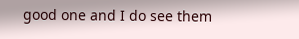good one and I do see them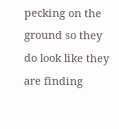pecking on the ground so they do look like they are finding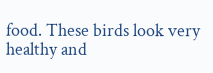food. These birds look very healthy and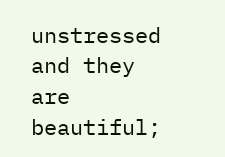unstressed and they are beautiful;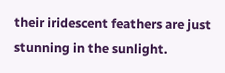their iridescent feathers are just stunning in the sunlight.